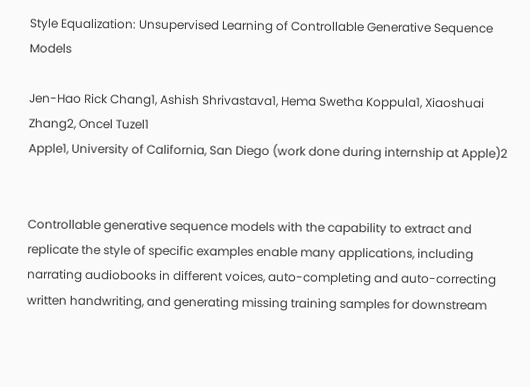Style Equalization: Unsupervised Learning of Controllable Generative Sequence Models

Jen-Hao Rick Chang1, Ashish Shrivastava1, Hema Swetha Koppula1, Xiaoshuai Zhang2, Oncel Tuzel1
Apple1, University of California, San Diego (work done during internship at Apple)2


Controllable generative sequence models with the capability to extract and replicate the style of specific examples enable many applications, including narrating audiobooks in different voices, auto-completing and auto-correcting written handwriting, and generating missing training samples for downstream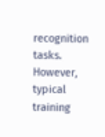recognition tasks. However, typical training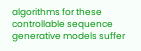algorithms for these controllable sequence generative models suffer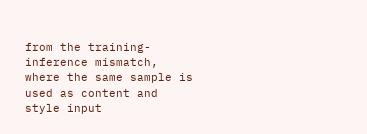from the training-inference mismatch, where the same sample is used as content and style input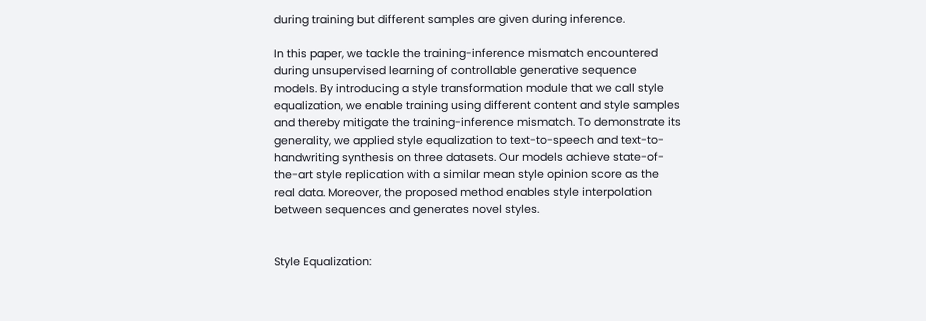during training but different samples are given during inference.

In this paper, we tackle the training-inference mismatch encountered during unsupervised learning of controllable generative sequence models. By introducing a style transformation module that we call style equalization, we enable training using different content and style samples and thereby mitigate the training-inference mismatch. To demonstrate its generality, we applied style equalization to text-to-speech and text-to-handwriting synthesis on three datasets. Our models achieve state-of-the-art style replication with a similar mean style opinion score as the real data. Moreover, the proposed method enables style interpolation between sequences and generates novel styles.


Style Equalization: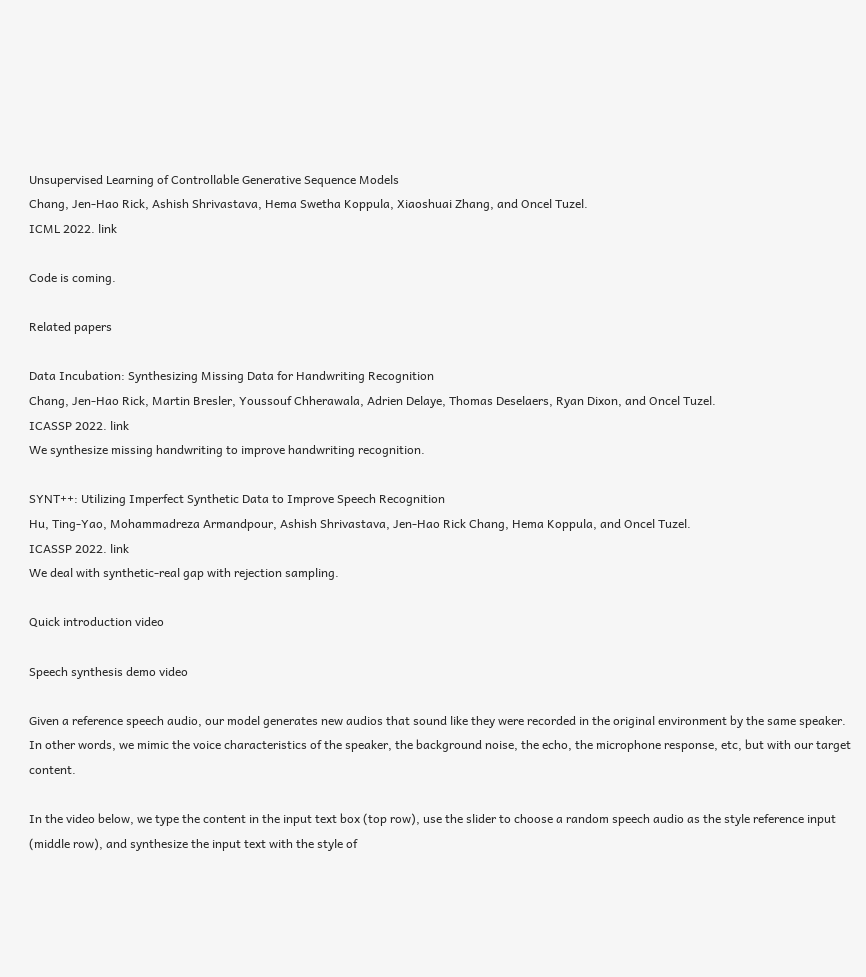Unsupervised Learning of Controllable Generative Sequence Models
Chang, Jen-Hao Rick, Ashish Shrivastava, Hema Swetha Koppula, Xiaoshuai Zhang, and Oncel Tuzel.
ICML 2022. link

Code is coming.

Related papers

Data Incubation: Synthesizing Missing Data for Handwriting Recognition
Chang, Jen-Hao Rick, Martin Bresler, Youssouf Chherawala, Adrien Delaye, Thomas Deselaers, Ryan Dixon, and Oncel Tuzel.
ICASSP 2022. link
We synthesize missing handwriting to improve handwriting recognition.

SYNT++: Utilizing Imperfect Synthetic Data to Improve Speech Recognition
Hu, Ting-Yao, Mohammadreza Armandpour, Ashish Shrivastava, Jen-Hao Rick Chang, Hema Koppula, and Oncel Tuzel.
ICASSP 2022. link
We deal with synthetic-real gap with rejection sampling.

Quick introduction video

Speech synthesis demo video

Given a reference speech audio, our model generates new audios that sound like they were recorded in the original environment by the same speaker. In other words, we mimic the voice characteristics of the speaker, the background noise, the echo, the microphone response, etc, but with our target content.

In the video below, we type the content in the input text box (top row), use the slider to choose a random speech audio as the style reference input (middle row), and synthesize the input text with the style of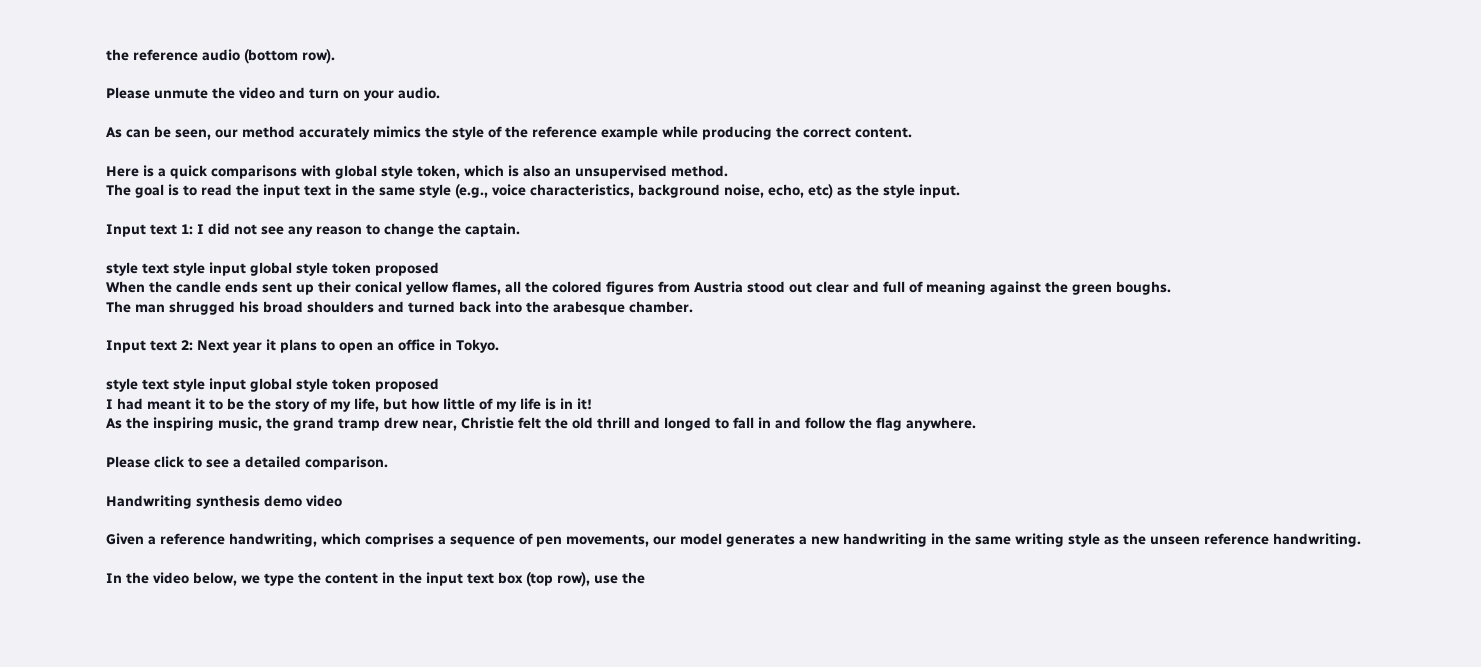the reference audio (bottom row).

Please unmute the video and turn on your audio.

As can be seen, our method accurately mimics the style of the reference example while producing the correct content.

Here is a quick comparisons with global style token, which is also an unsupervised method.
The goal is to read the input text in the same style (e.g., voice characteristics, background noise, echo, etc) as the style input.

Input text 1: I did not see any reason to change the captain.

style text style input global style token proposed
When the candle ends sent up their conical yellow flames, all the colored figures from Austria stood out clear and full of meaning against the green boughs.
The man shrugged his broad shoulders and turned back into the arabesque chamber.

Input text 2: Next year it plans to open an office in Tokyo.

style text style input global style token proposed
I had meant it to be the story of my life, but how little of my life is in it!
As the inspiring music, the grand tramp drew near, Christie felt the old thrill and longed to fall in and follow the flag anywhere.

Please click to see a detailed comparison.

Handwriting synthesis demo video

Given a reference handwriting, which comprises a sequence of pen movements, our model generates a new handwriting in the same writing style as the unseen reference handwriting.

In the video below, we type the content in the input text box (top row), use the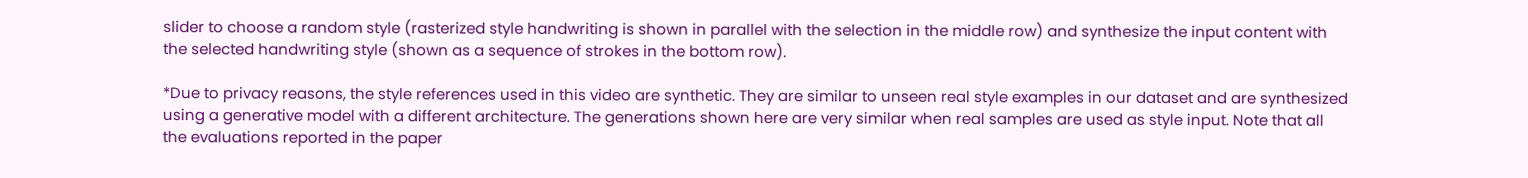slider to choose a random style (rasterized style handwriting is shown in parallel with the selection in the middle row) and synthesize the input content with the selected handwriting style (shown as a sequence of strokes in the bottom row).

*Due to privacy reasons, the style references used in this video are synthetic. They are similar to unseen real style examples in our dataset and are synthesized using a generative model with a different architecture. The generations shown here are very similar when real samples are used as style input. Note that all the evaluations reported in the paper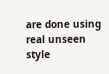are done using real unseen style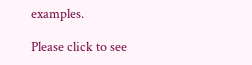examples.

Please click to see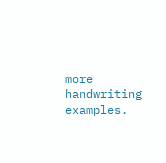more handwriting examples.